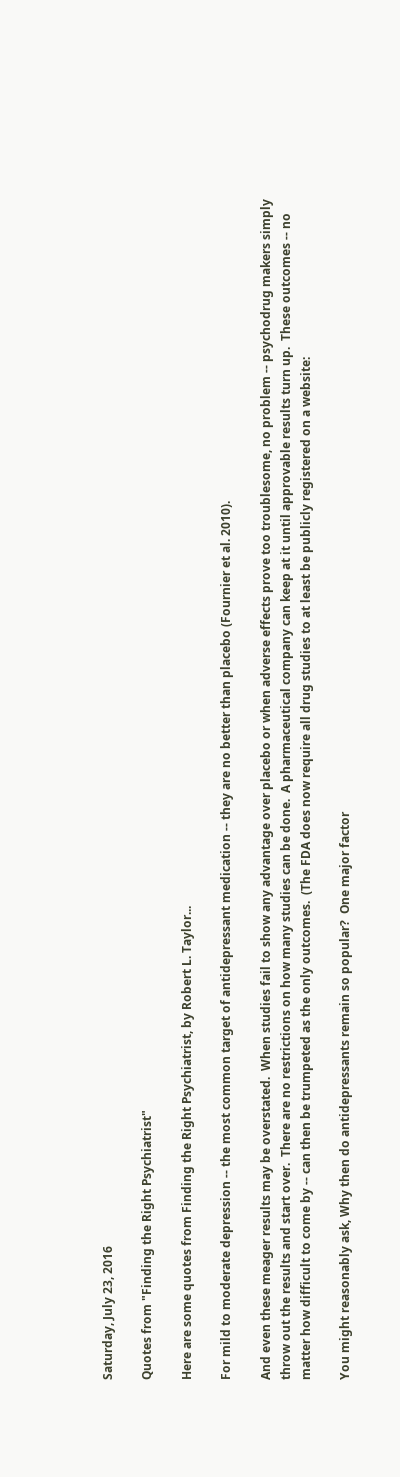Saturday, July 23, 2016

Quotes from "Finding the Right Psychiatrist"

Here are some quotes from Finding the Right Psychiatrist, by Robert L. Taylor...

For mild to moderate depression -- the most common target of antidepressant medication -- they are no better than placebo (Fournier et al. 2010).

And even these meager results may be overstated.  When studies fail to show any advantage over placebo or when adverse effects prove too troublesome, no problem -- psychodrug makers simply throw out the results and start over.  There are no restrictions on how many studies can be done.  A pharmaceutical company can keep at it until approvable results turn up.  These outcomes -- no matter how difficult to come by -- can then be trumpeted as the only outcomes.  (The FDA does now require all drug studies to at least be publicly registered on a website:

You might reasonably ask, Why then do antidepressants remain so popular?  One major factor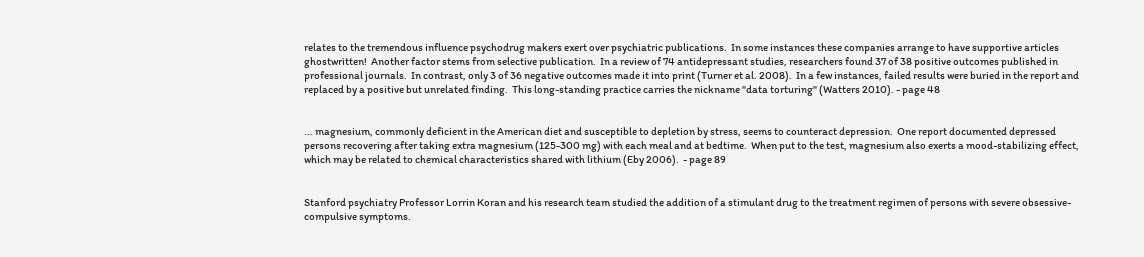relates to the tremendous influence psychodrug makers exert over psychiatric publications.  In some instances these companies arrange to have supportive articles ghostwritten!  Another factor stems from selective publication.  In a review of 74 antidepressant studies, researchers found 37 of 38 positive outcomes published in professional journals.  In contrast, only 3 of 36 negative outcomes made it into print (Turner et al. 2008).  In a few instances, failed results were buried in the report and replaced by a positive but unrelated finding.  This long-standing practice carries the nickname "data torturing" (Watters 2010). - page 48


... magnesium, commonly deficient in the American diet and susceptible to depletion by stress, seems to counteract depression.  One report documented depressed persons recovering after taking extra magnesium (125-300 mg) with each meal and at bedtime.  When put to the test, magnesium also exerts a mood-stabilizing effect, which may be related to chemical characteristics shared with lithium (Eby 2006).  - page 89


Stanford psychiatry Professor Lorrin Koran and his research team studied the addition of a stimulant drug to the treatment regimen of persons with severe obsessive-compulsive symptoms.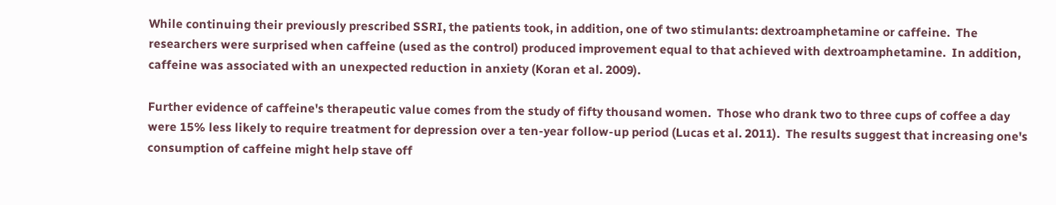While continuing their previously prescribed SSRI, the patients took, in addition, one of two stimulants: dextroamphetamine or caffeine.  The researchers were surprised when caffeine (used as the control) produced improvement equal to that achieved with dextroamphetamine.  In addition, caffeine was associated with an unexpected reduction in anxiety (Koran et al. 2009).

Further evidence of caffeine's therapeutic value comes from the study of fifty thousand women.  Those who drank two to three cups of coffee a day were 15% less likely to require treatment for depression over a ten-year follow-up period (Lucas et al. 2011).  The results suggest that increasing one's consumption of caffeine might help stave off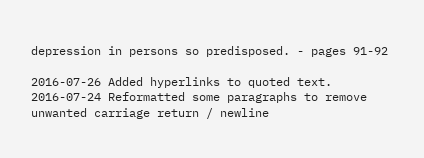depression in persons so predisposed. - pages 91-92

2016-07-26 Added hyperlinks to quoted text.
2016-07-24 Reformatted some paragraphs to remove unwanted carriage return / newline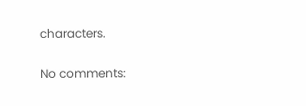characters.

No comments: